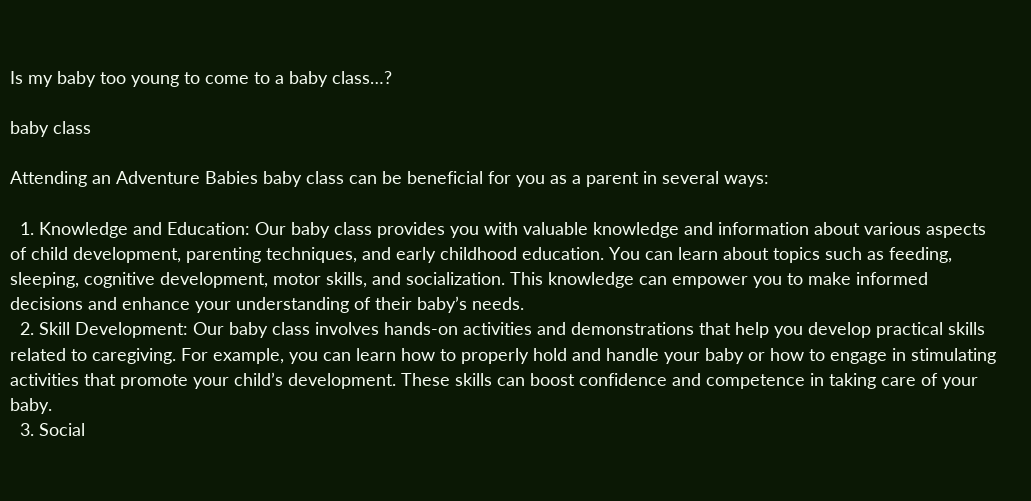Is my baby too young to come to a baby class…?

baby class

Attending an Adventure Babies baby class can be beneficial for you as a parent in several ways:

  1. Knowledge and Education: Our baby class provides you with valuable knowledge and information about various aspects of child development, parenting techniques, and early childhood education. You can learn about topics such as feeding, sleeping, cognitive development, motor skills, and socialization. This knowledge can empower you to make informed decisions and enhance your understanding of their baby’s needs.
  2. Skill Development: Our baby class involves hands-on activities and demonstrations that help you develop practical skills related to caregiving. For example, you can learn how to properly hold and handle your baby or how to engage in stimulating activities that promote your child’s development. These skills can boost confidence and competence in taking care of your baby.
  3. Social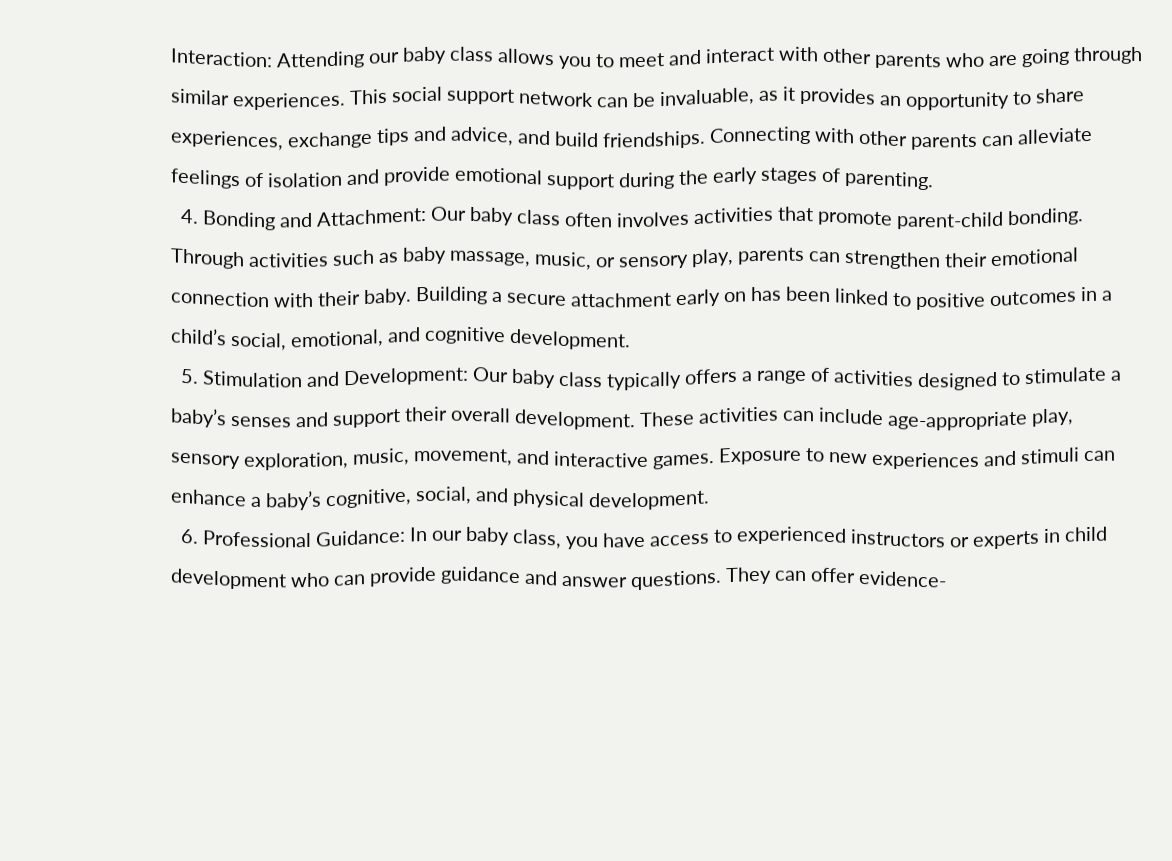Interaction: Attending our baby class allows you to meet and interact with other parents who are going through similar experiences. This social support network can be invaluable, as it provides an opportunity to share experiences, exchange tips and advice, and build friendships. Connecting with other parents can alleviate feelings of isolation and provide emotional support during the early stages of parenting.
  4. Bonding and Attachment: Our baby class often involves activities that promote parent-child bonding. Through activities such as baby massage, music, or sensory play, parents can strengthen their emotional connection with their baby. Building a secure attachment early on has been linked to positive outcomes in a child’s social, emotional, and cognitive development.
  5. Stimulation and Development: Our baby class typically offers a range of activities designed to stimulate a baby’s senses and support their overall development. These activities can include age-appropriate play, sensory exploration, music, movement, and interactive games. Exposure to new experiences and stimuli can enhance a baby’s cognitive, social, and physical development.
  6. Professional Guidance: In our baby class, you have access to experienced instructors or experts in child development who can provide guidance and answer questions. They can offer evidence-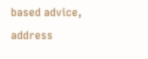based advice, address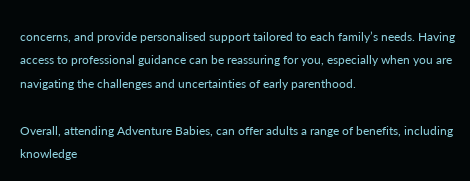concerns, and provide personalised support tailored to each family’s needs. Having access to professional guidance can be reassuring for you, especially when you are navigating the challenges and uncertainties of early parenthood.

Overall, attending Adventure Babies, can offer adults a range of benefits, including knowledge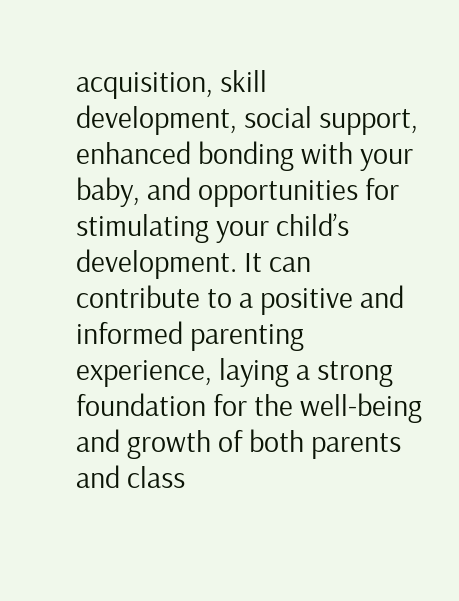acquisition, skill development, social support, enhanced bonding with your baby, and opportunities for stimulating your child’s development. It can contribute to a positive and informed parenting experience, laying a strong foundation for the well-being and growth of both parents and class